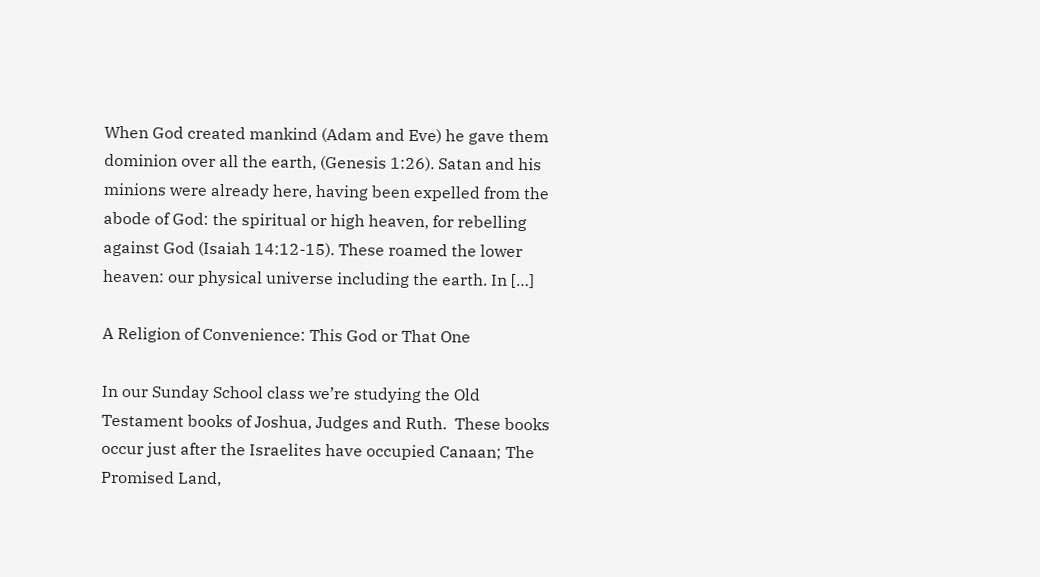When God created mankind (Adam and Eve) he gave them dominion over all the earth, (Genesis 1:26). Satan and his minions were already here, having been expelled from the abode of God: the spiritual or high heaven, for rebelling against God (Isaiah 14:12-15). These roamed the lower heaven: our physical universe including the earth. In […]

A Religion of Convenience: This God or That One

In our Sunday School class we’re studying the Old Testament books of Joshua, Judges and Ruth.  These books occur just after the Israelites have occupied Canaan; The Promised Land,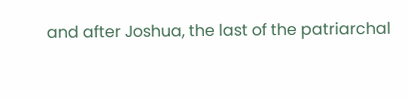and after Joshua, the last of the patriarchal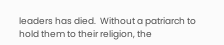leaders has died.  Without a patriarch to hold them to their religion, the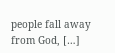people fall away from God, […]